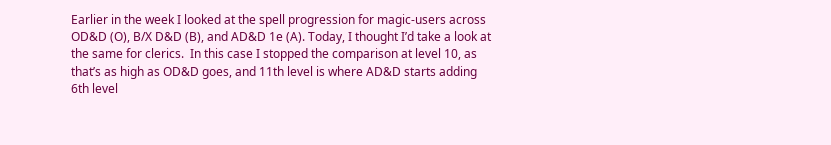Earlier in the week I looked at the spell progression for magic-users across OD&D (O), B/X D&D (B), and AD&D 1e (A). Today, I thought I’d take a look at the same for clerics.  In this case I stopped the comparison at level 10, as that’s as high as OD&D goes, and 11th level is where AD&D starts adding 6th level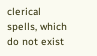clerical spells, which do not exist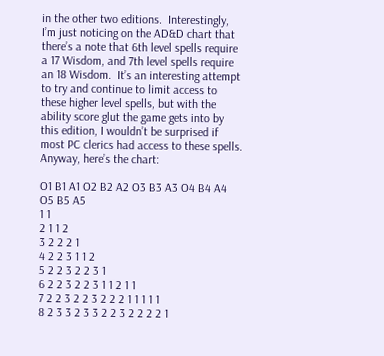in the other two editions.  Interestingly, I’m just noticing on the AD&D chart that there’s a note that 6th level spells require a 17 Wisdom, and 7th level spells require an 18 Wisdom.  It’s an interesting attempt to try and continue to limit access to these higher level spells, but with the ability score glut the game gets into by this edition, I wouldn’t be surprised if most PC clerics had access to these spells.  Anyway, here’s the chart:

O1 B1 A1 O2 B2 A2 O3 B3 A3 O4 B4 A4 O5 B5 A5
1 1
2 1 1 2
3 2 2 2 1
4 2 2 3 1 1 2
5 2 2 3 2 2 3 1
6 2 2 3 2 2 3 1 1 2 1 1
7 2 2 3 2 2 3 2 2 2 1 1 1 1 1
8 2 3 3 2 3 3 2 2 3 2 2 2 2 1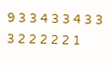9 3 3 4 3 3 4 3 3 3 2 2 2 2 2 1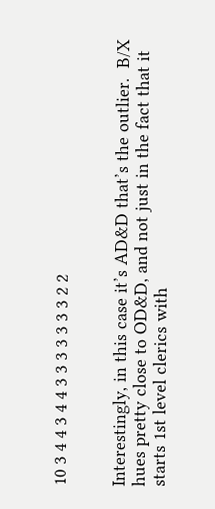10 3 4 4 3 4 4 3 3 3 3 3 3 3 2 2


Interestingly, in this case it’s AD&D that’s the outlier.  B/X hues pretty close to OD&D, and not just in the fact that it starts 1st level clerics with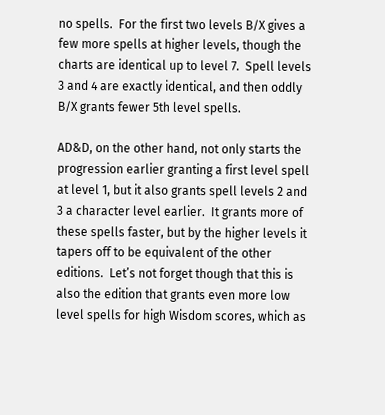no spells.  For the first two levels B/X gives a few more spells at higher levels, though the charts are identical up to level 7.  Spell levels 3 and 4 are exactly identical, and then oddly B/X grants fewer 5th level spells.

AD&D, on the other hand, not only starts the progression earlier granting a first level spell at level 1, but it also grants spell levels 2 and 3 a character level earlier.  It grants more of these spells faster, but by the higher levels it tapers off to be equivalent of the other editions.  Let’s not forget though that this is also the edition that grants even more low level spells for high Wisdom scores, which as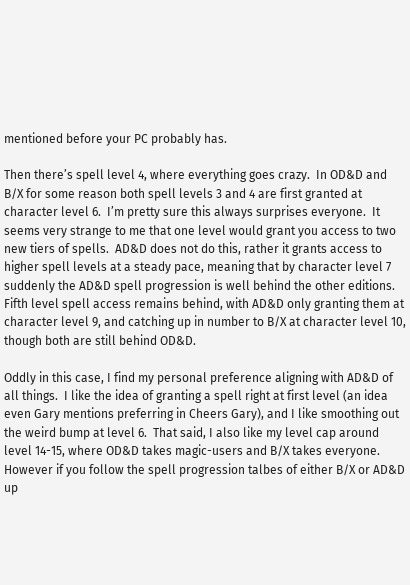mentioned before your PC probably has.

Then there’s spell level 4, where everything goes crazy.  In OD&D and B/X for some reason both spell levels 3 and 4 are first granted at character level 6.  I’m pretty sure this always surprises everyone.  It seems very strange to me that one level would grant you access to two new tiers of spells.  AD&D does not do this, rather it grants access to higher spell levels at a steady pace, meaning that by character level 7 suddenly the AD&D spell progression is well behind the other editions.  Fifth level spell access remains behind, with AD&D only granting them at character level 9, and catching up in number to B/X at character level 10, though both are still behind OD&D.

Oddly in this case, I find my personal preference aligning with AD&D of all things.  I like the idea of granting a spell right at first level (an idea even Gary mentions preferring in Cheers Gary), and I like smoothing out the weird bump at level 6.  That said, I also like my level cap around level 14-15, where OD&D takes magic-users and B/X takes everyone.  However if you follow the spell progression talbes of either B/X or AD&D up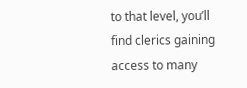to that level, you’ll find clerics gaining access to many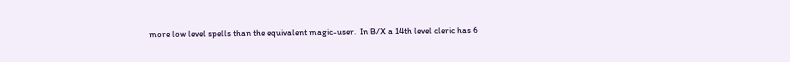more low level spells than the equivalent magic-user.  In B/X a 14th level cleric has 6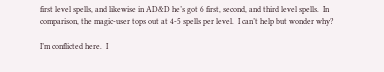first level spells, and likewise in AD&D he’s got 6 first, second, and third level spells.  In comparison, the magic-user tops out at 4-5 spells per level.  I can’t help but wonder why?

I’m conflicted here.  I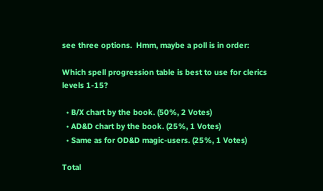see three options.  Hmm, maybe a poll is in order:

Which spell progression table is best to use for clerics levels 1-15?

  • B/X chart by the book. (50%, 2 Votes)
  • AD&D chart by the book. (25%, 1 Votes)
  • Same as for OD&D magic-users. (25%, 1 Votes)

Total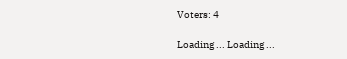Voters: 4

Loading ... Loading ...